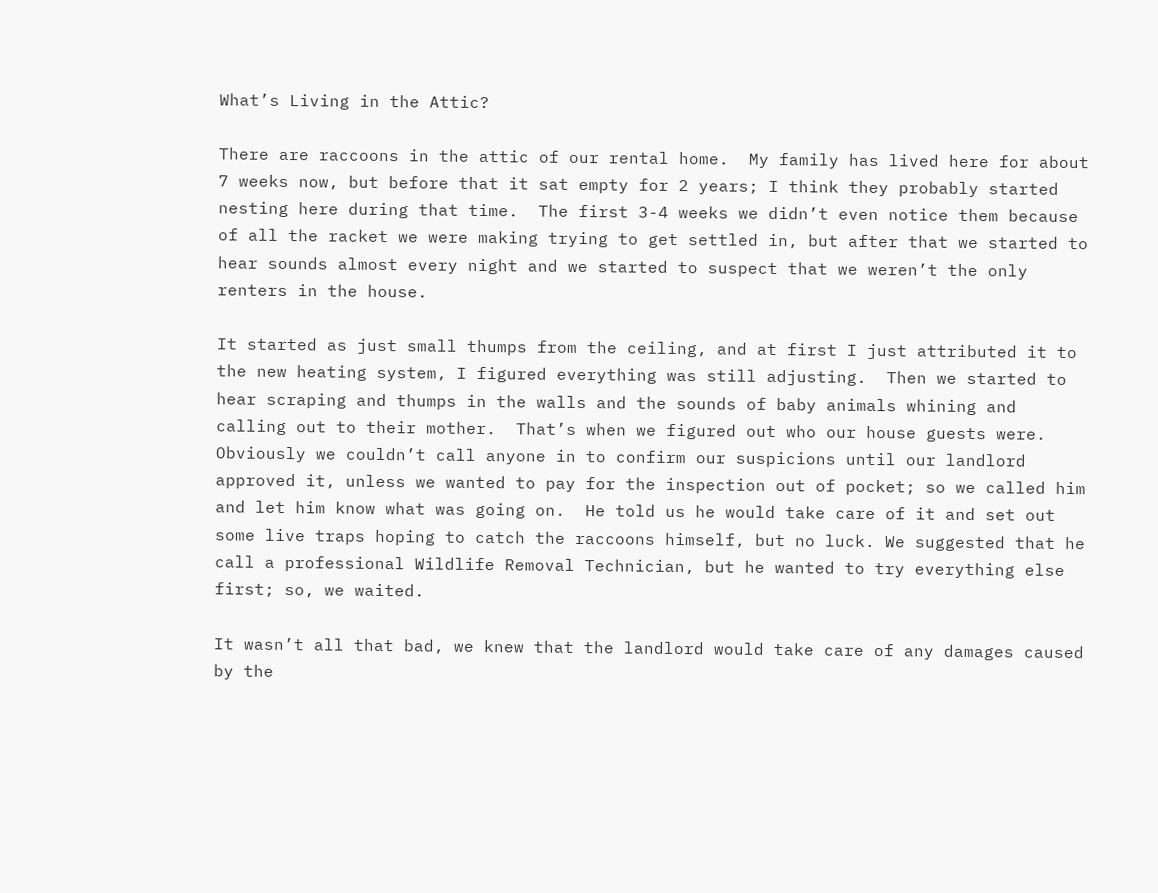What’s Living in the Attic?

There are raccoons in the attic of our rental home.  My family has lived here for about 7 weeks now, but before that it sat empty for 2 years; I think they probably started nesting here during that time.  The first 3-4 weeks we didn’t even notice them because of all the racket we were making trying to get settled in, but after that we started to hear sounds almost every night and we started to suspect that we weren’t the only renters in the house.

It started as just small thumps from the ceiling, and at first I just attributed it to the new heating system, I figured everything was still adjusting.  Then we started to hear scraping and thumps in the walls and the sounds of baby animals whining and calling out to their mother.  That’s when we figured out who our house guests were.  Obviously we couldn’t call anyone in to confirm our suspicions until our landlord approved it, unless we wanted to pay for the inspection out of pocket; so we called him and let him know what was going on.  He told us he would take care of it and set out some live traps hoping to catch the raccoons himself, but no luck. We suggested that he call a professional Wildlife Removal Technician, but he wanted to try everything else first; so, we waited.

It wasn’t all that bad, we knew that the landlord would take care of any damages caused by the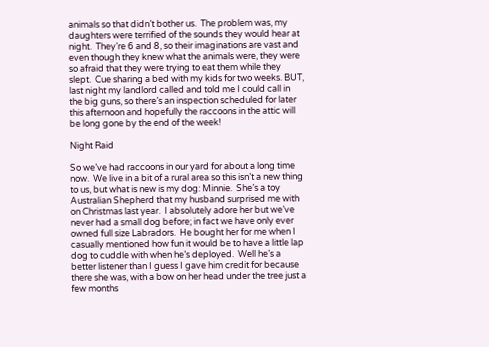animals so that didn’t bother us.  The problem was, my daughters were terrified of the sounds they would hear at night.  They’re 6 and 8, so their imaginations are vast and even though they knew what the animals were, they were so afraid that they were trying to eat them while they slept.  Cue sharing a bed with my kids for two weeks. BUT, last night my landlord called and told me I could call in the big guns, so there’s an inspection scheduled for later this afternoon and hopefully the raccoons in the attic will be long gone by the end of the week!

Night Raid

So we’ve had raccoons in our yard for about a long time now.  We live in a bit of a rural area so this isn’t a new thing to us, but what is new is my dog: Minnie.  She’s a toy Australian Shepherd that my husband surprised me with on Christmas last year.  I absolutely adore her but we’ve never had a small dog before; in fact we have only ever owned full size Labradors.  He bought her for me when I casually mentioned how fun it would be to have a little lap dog to cuddle with when he’s deployed.  Well he’s a better listener than I guess I gave him credit for because there she was, with a bow on her head under the tree just a few months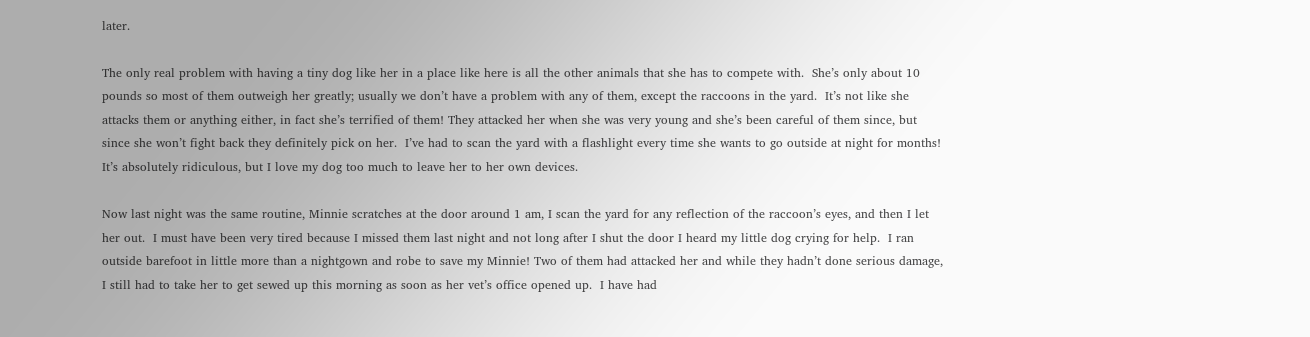later.

The only real problem with having a tiny dog like her in a place like here is all the other animals that she has to compete with.  She’s only about 10 pounds so most of them outweigh her greatly; usually we don’t have a problem with any of them, except the raccoons in the yard.  It’s not like she attacks them or anything either, in fact she’s terrified of them! They attacked her when she was very young and she’s been careful of them since, but since she won’t fight back they definitely pick on her.  I’ve had to scan the yard with a flashlight every time she wants to go outside at night for months!  It’s absolutely ridiculous, but I love my dog too much to leave her to her own devices.

Now last night was the same routine, Minnie scratches at the door around 1 am, I scan the yard for any reflection of the raccoon’s eyes, and then I let her out.  I must have been very tired because I missed them last night and not long after I shut the door I heard my little dog crying for help.  I ran outside barefoot in little more than a nightgown and robe to save my Minnie! Two of them had attacked her and while they hadn’t done serious damage, I still had to take her to get sewed up this morning as soon as her vet’s office opened up.  I have had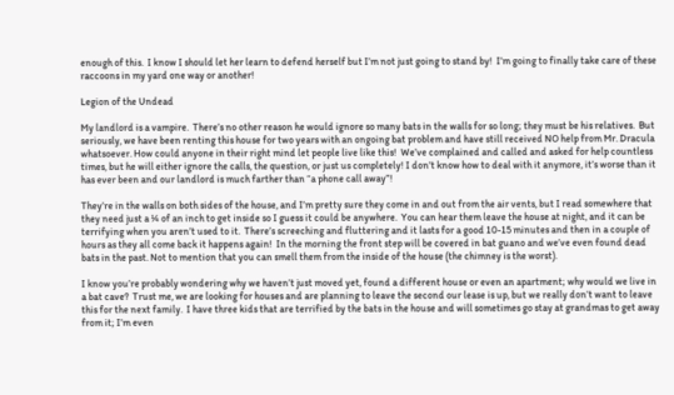enough of this.  I know I should let her learn to defend herself but I’m not just going to stand by!  I’m going to finally take care of these raccoons in my yard one way or another!

Legion of the Undead

My landlord is a vampire.  There’s no other reason he would ignore so many bats in the walls for so long; they must be his relatives.  But seriously, we have been renting this house for two years with an ongoing bat problem and have still received NO help from Mr. Dracula whatsoever. How could anyone in their right mind let people live like this!  We’ve complained and called and asked for help countless times, but he will either ignore the calls, the question, or just us completely! I don’t know how to deal with it anymore, it’s worse than it has ever been and our landlord is much farther than “a phone call away”!

They’re in the walls on both sides of the house, and I’m pretty sure they come in and out from the air vents, but I read somewhere that they need just a ¼ of an inch to get inside so I guess it could be anywhere.  You can hear them leave the house at night, and it can be terrifying when you aren’t used to it.  There’s screeching and fluttering and it lasts for a good 10-15 minutes and then in a couple of hours as they all come back it happens again!  In the morning the front step will be covered in bat guano and we’ve even found dead bats in the past. Not to mention that you can smell them from the inside of the house (the chimney is the worst).

I know you’re probably wondering why we haven’t just moved yet, found a different house or even an apartment; why would we live in a bat cave?  Trust me, we are looking for houses and are planning to leave the second our lease is up, but we really don’t want to leave this for the next family.  I have three kids that are terrified by the bats in the house and will sometimes go stay at grandmas to get away from it; I’m even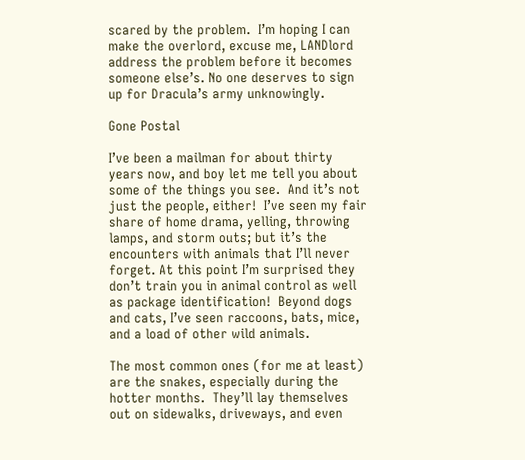scared by the problem.  I’m hoping I can make the overlord, excuse me, LANDlord address the problem before it becomes someone else’s. No one deserves to sign up for Dracula’s army unknowingly.

Gone Postal

I’ve been a mailman for about thirty years now, and boy let me tell you about some of the things you see.  And it’s not just the people, either!  I’ve seen my fair share of home drama, yelling, throwing lamps, and storm outs; but it’s the encounters with animals that I’ll never forget. At this point I’m surprised they don’t train you in animal control as well as package identification!  Beyond dogs and cats, I’ve seen raccoons, bats, mice, and a load of other wild animals.

The most common ones (for me at least) are the snakes, especially during the hotter months.  They’ll lay themselves out on sidewalks, driveways, and even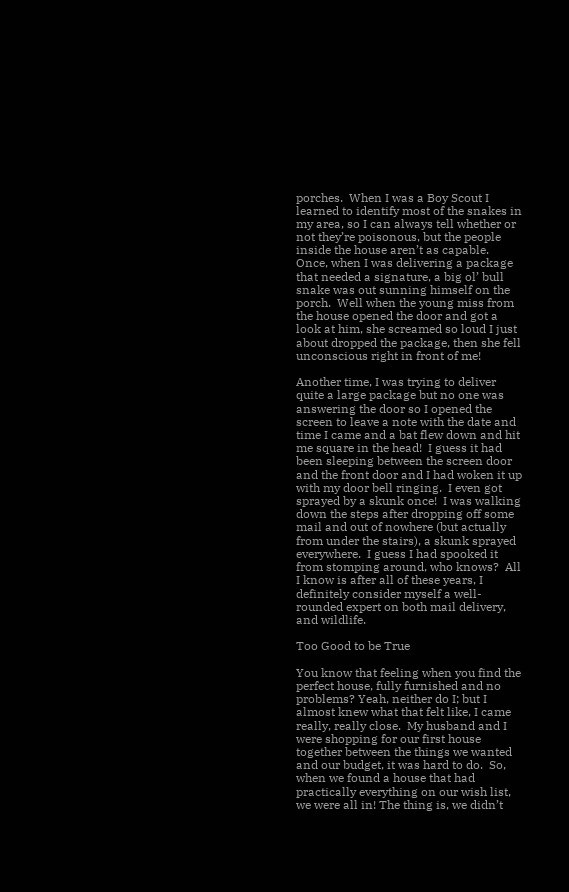porches.  When I was a Boy Scout I learned to identify most of the snakes in my area, so I can always tell whether or not they’re poisonous, but the people inside the house aren’t as capable.  Once, when I was delivering a package that needed a signature, a big ol’ bull snake was out sunning himself on the porch.  Well when the young miss from the house opened the door and got a look at him, she screamed so loud I just about dropped the package, then she fell unconscious right in front of me!

Another time, I was trying to deliver quite a large package but no one was answering the door so I opened the screen to leave a note with the date and time I came and a bat flew down and hit me square in the head!  I guess it had been sleeping between the screen door and the front door and I had woken it up with my door bell ringing.  I even got sprayed by a skunk once!  I was walking down the steps after dropping off some mail and out of nowhere (but actually from under the stairs), a skunk sprayed everywhere.  I guess I had spooked it from stomping around, who knows?  All I know is after all of these years, I definitely consider myself a well-rounded expert on both mail delivery, and wildlife.

Too Good to be True

You know that feeling when you find the perfect house, fully furnished and no problems? Yeah, neither do I; but I almost knew what that felt like, I came really, really close.  My husband and I were shopping for our first house together between the things we wanted and our budget, it was hard to do.  So, when we found a house that had practically everything on our wish list, we were all in! The thing is, we didn’t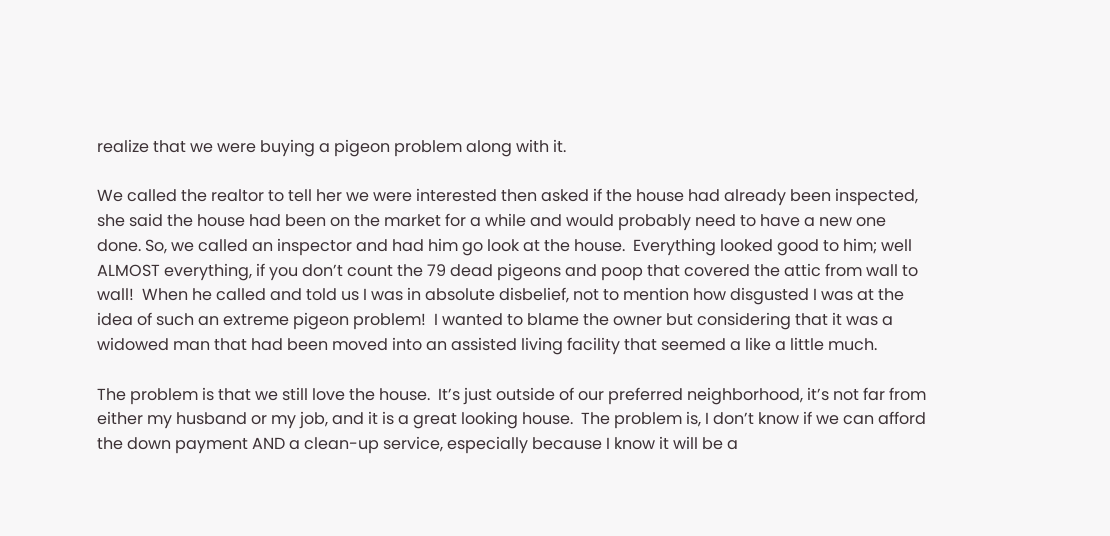realize that we were buying a pigeon problem along with it.

We called the realtor to tell her we were interested then asked if the house had already been inspected, she said the house had been on the market for a while and would probably need to have a new one done. So, we called an inspector and had him go look at the house.  Everything looked good to him; well ALMOST everything, if you don’t count the 79 dead pigeons and poop that covered the attic from wall to wall!  When he called and told us I was in absolute disbelief, not to mention how disgusted I was at the idea of such an extreme pigeon problem!  I wanted to blame the owner but considering that it was a widowed man that had been moved into an assisted living facility that seemed a like a little much.

The problem is that we still love the house.  It’s just outside of our preferred neighborhood, it’s not far from either my husband or my job, and it is a great looking house.  The problem is, I don’t know if we can afford the down payment AND a clean-up service, especially because I know it will be a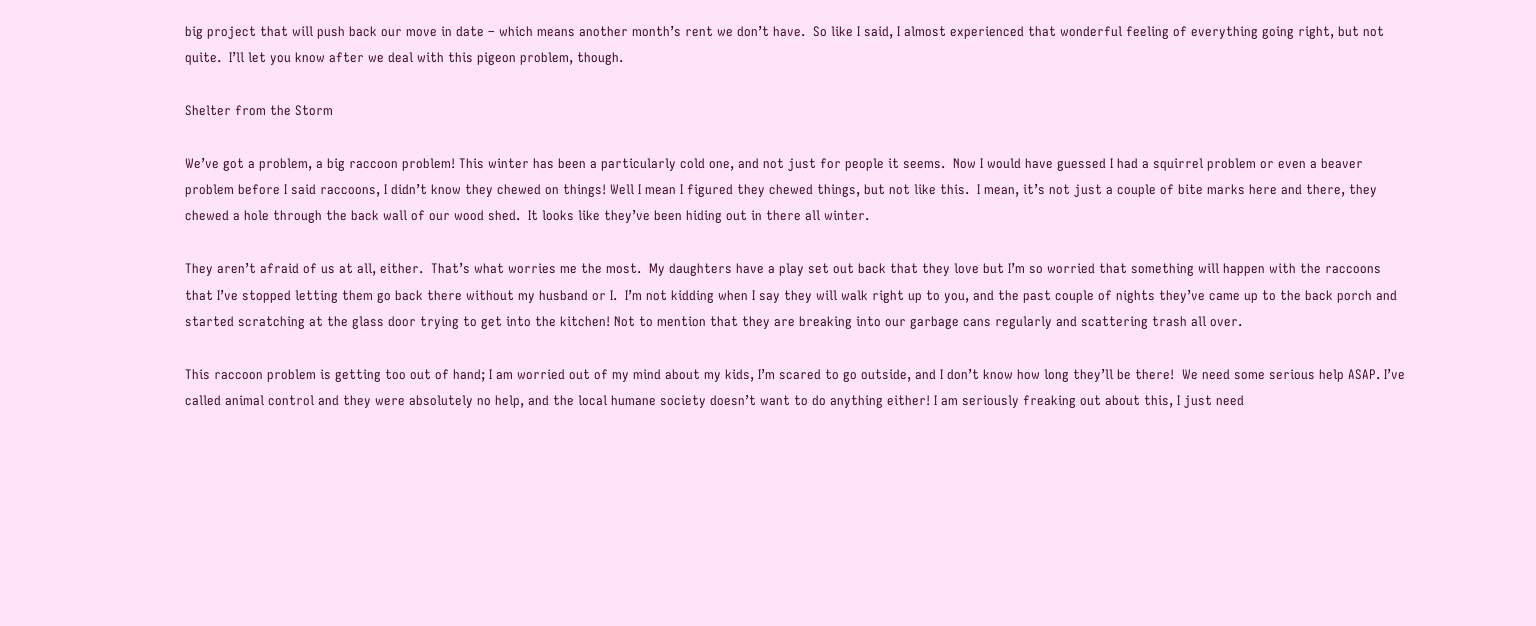big project that will push back our move in date – which means another month’s rent we don’t have.  So like I said, I almost experienced that wonderful feeling of everything going right, but not quite.  I’ll let you know after we deal with this pigeon problem, though.

Shelter from the Storm

We’ve got a problem, a big raccoon problem! This winter has been a particularly cold one, and not just for people it seems.  Now I would have guessed I had a squirrel problem or even a beaver problem before I said raccoons, I didn’t know they chewed on things! Well I mean I figured they chewed things, but not like this.  I mean, it’s not just a couple of bite marks here and there, they chewed a hole through the back wall of our wood shed.  It looks like they’ve been hiding out in there all winter.

They aren’t afraid of us at all, either.  That’s what worries me the most.  My daughters have a play set out back that they love but I’m so worried that something will happen with the raccoons that I’ve stopped letting them go back there without my husband or I.  I’m not kidding when I say they will walk right up to you, and the past couple of nights they’ve came up to the back porch and started scratching at the glass door trying to get into the kitchen! Not to mention that they are breaking into our garbage cans regularly and scattering trash all over.

This raccoon problem is getting too out of hand; I am worried out of my mind about my kids, I’m scared to go outside, and I don’t know how long they’ll be there!  We need some serious help ASAP. I’ve called animal control and they were absolutely no help, and the local humane society doesn’t want to do anything either! I am seriously freaking out about this, I just need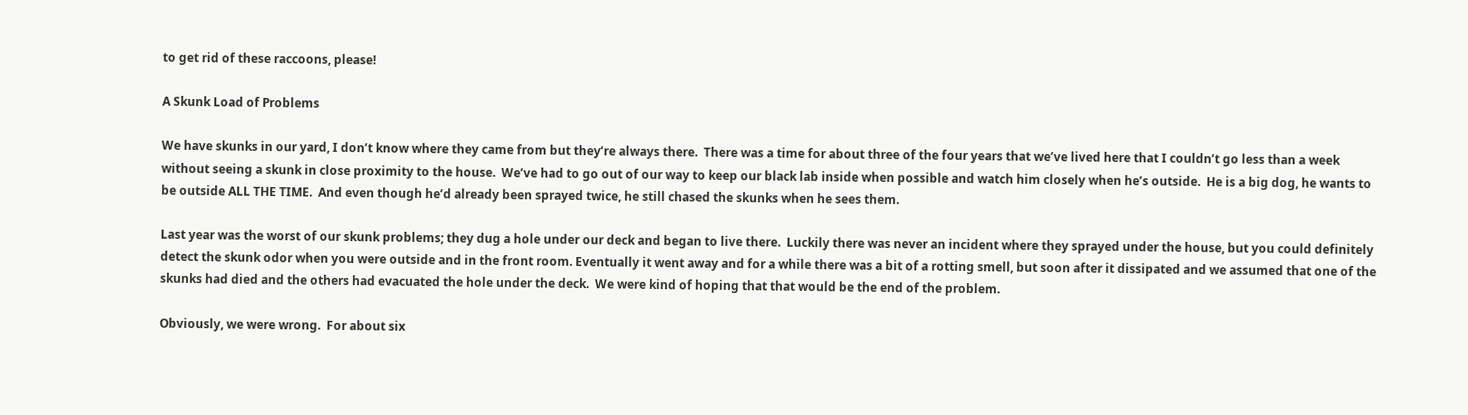to get rid of these raccoons, please!

A Skunk Load of Problems

We have skunks in our yard, I don’t know where they came from but they’re always there.  There was a time for about three of the four years that we’ve lived here that I couldn’t go less than a week without seeing a skunk in close proximity to the house.  We’ve had to go out of our way to keep our black lab inside when possible and watch him closely when he’s outside.  He is a big dog, he wants to be outside ALL THE TIME.  And even though he’d already been sprayed twice, he still chased the skunks when he sees them.

Last year was the worst of our skunk problems; they dug a hole under our deck and began to live there.  Luckily there was never an incident where they sprayed under the house, but you could definitely detect the skunk odor when you were outside and in the front room. Eventually it went away and for a while there was a bit of a rotting smell, but soon after it dissipated and we assumed that one of the skunks had died and the others had evacuated the hole under the deck.  We were kind of hoping that that would be the end of the problem.

Obviously, we were wrong.  For about six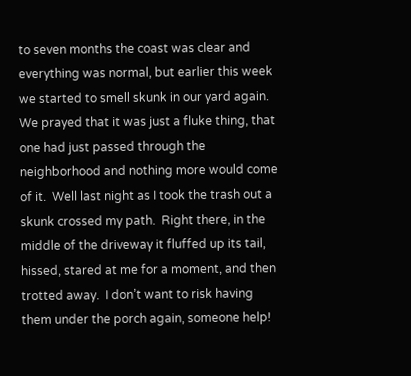to seven months the coast was clear and everything was normal, but earlier this week we started to smell skunk in our yard again.  We prayed that it was just a fluke thing, that one had just passed through the neighborhood and nothing more would come of it.  Well last night as I took the trash out a skunk crossed my path.  Right there, in the middle of the driveway it fluffed up its tail, hissed, stared at me for a moment, and then trotted away.  I don’t want to risk having them under the porch again, someone help!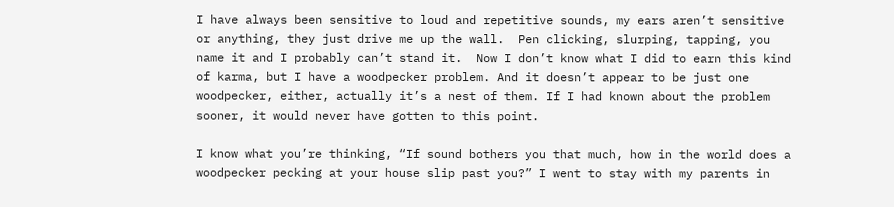I have always been sensitive to loud and repetitive sounds, my ears aren’t sensitive or anything, they just drive me up the wall.  Pen clicking, slurping, tapping, you name it and I probably can’t stand it.  Now I don’t know what I did to earn this kind of karma, but I have a woodpecker problem. And it doesn’t appear to be just one woodpecker, either, actually it’s a nest of them. If I had known about the problem sooner, it would never have gotten to this point.

I know what you’re thinking, “If sound bothers you that much, how in the world does a woodpecker pecking at your house slip past you?” I went to stay with my parents in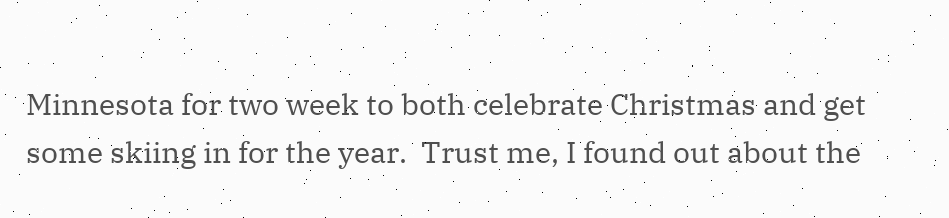Minnesota for two week to both celebrate Christmas and get some skiing in for the year.  Trust me, I found out about the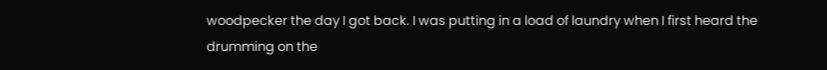woodpecker the day I got back. I was putting in a load of laundry when I first heard the drumming on the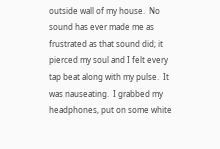outside wall of my house.  No sound has ever made me as frustrated as that sound did; it pierced my soul and I felt every tap beat along with my pulse.  It was nauseating.  I grabbed my headphones, put on some white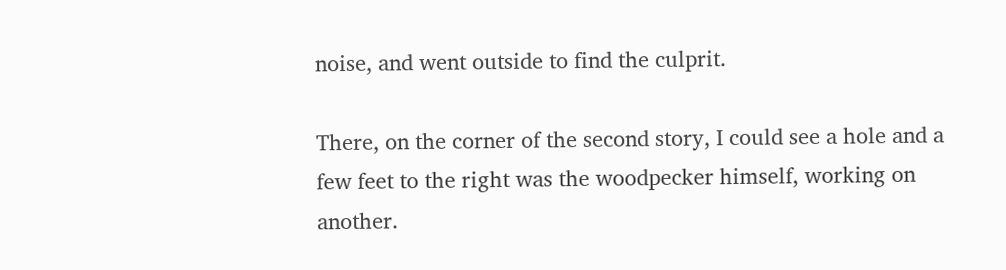noise, and went outside to find the culprit.

There, on the corner of the second story, I could see a hole and a few feet to the right was the woodpecker himself, working on another.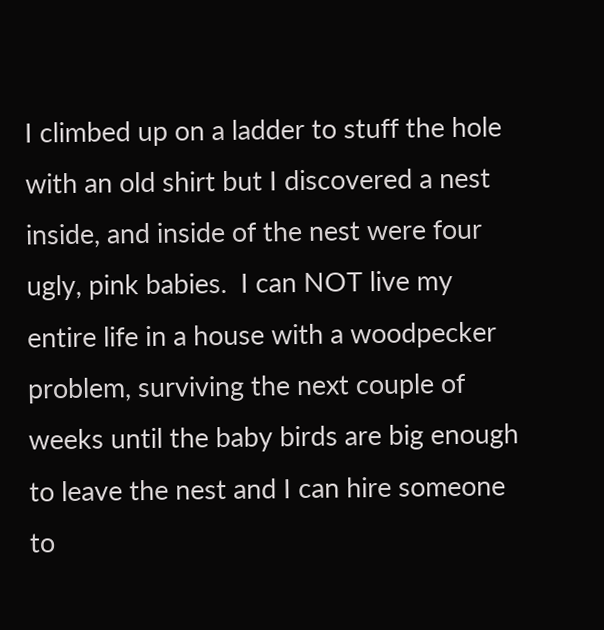I climbed up on a ladder to stuff the hole with an old shirt but I discovered a nest inside, and inside of the nest were four ugly, pink babies.  I can NOT live my entire life in a house with a woodpecker problem, surviving the next couple of weeks until the baby birds are big enough to leave the nest and I can hire someone to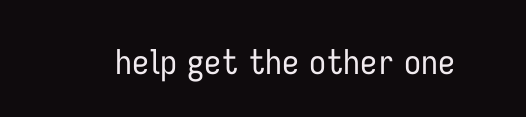help get the other one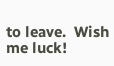to leave.  Wish me luck!